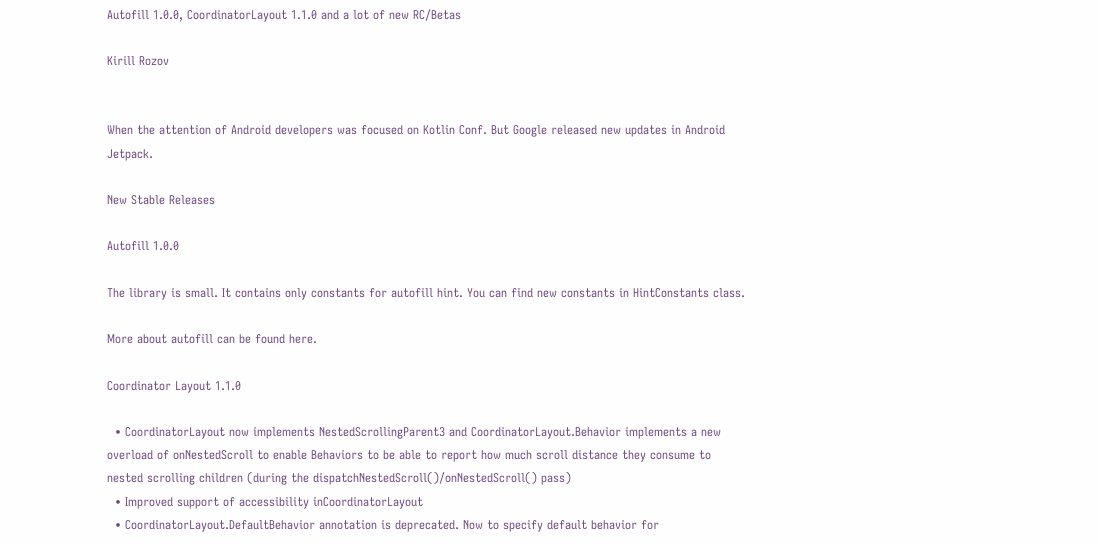Autofill 1.0.0, CoordinatorLayout 1.1.0 and a lot of new RC/Betas

Kirill Rozov


When the attention of Android developers was focused on Kotlin Conf. But Google released new updates in Android Jetpack.

New Stable Releases

Autofill 1.0.0

The library is small. It contains only constants for autofill hint. You can find new constants in HintConstants class.

More about autofill can be found here.

Coordinator Layout 1.1.0

  • CoordinatorLayout now implements NestedScrollingParent3 and CoordinatorLayout.Behavior implements a new overload of onNestedScroll to enable Behaviors to be able to report how much scroll distance they consume to nested scrolling children (during the dispatchNestedScroll()/onNestedScroll() pass)
  • Improved support of accessibility inCoordinatorLayout
  • CoordinatorLayout.DefaultBehavior annotation is deprecated. Now to specify default behavior for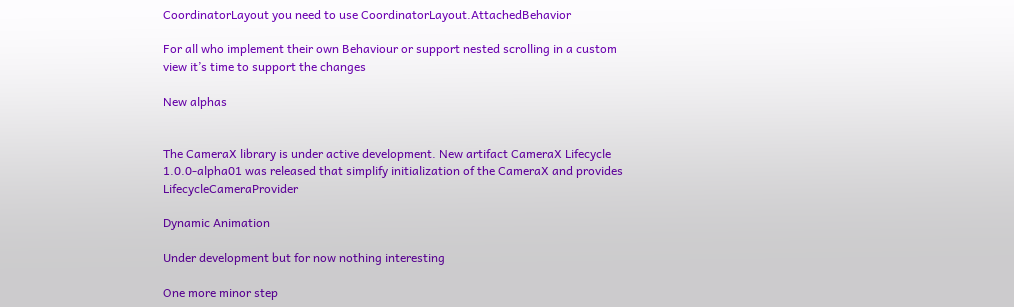CoordinatorLayout you need to use CoordinatorLayout.AttachedBehavior

For all who implement their own Behaviour or support nested scrolling in a custom view it’s time to support the changes

New alphas


The CameraX library is under active development. New artifact CameraX Lifecycle 1.0.0-alpha01 was released that simplify initialization of the CameraX and provides LifecycleCameraProvider

Dynamic Animation

Under development but for now nothing interesting

One more minor step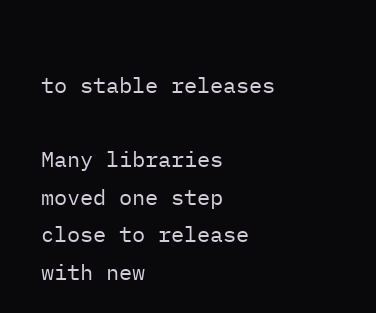to stable releases

Many libraries moved one step close to release with new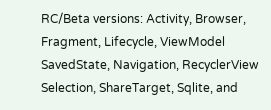RC/Beta versions: Activity, Browser, Fragment, Lifecycle, ViewModel SavedState, Navigation, RecyclerView Selection, ShareTarget, Sqlite, and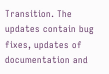Transition. The updates contain bug fixes, updates of documentation and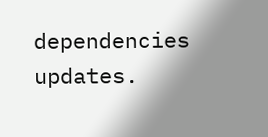dependencies updates.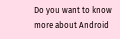Do you want to know more about Android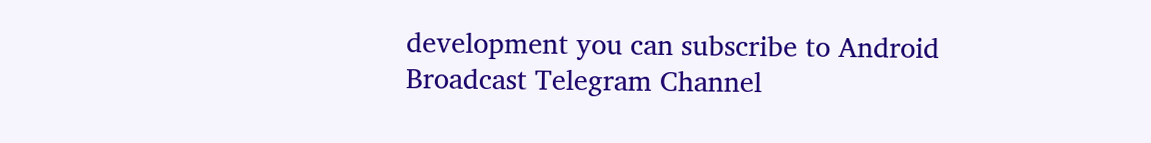development you can subscribe to Android Broadcast Telegram Channel